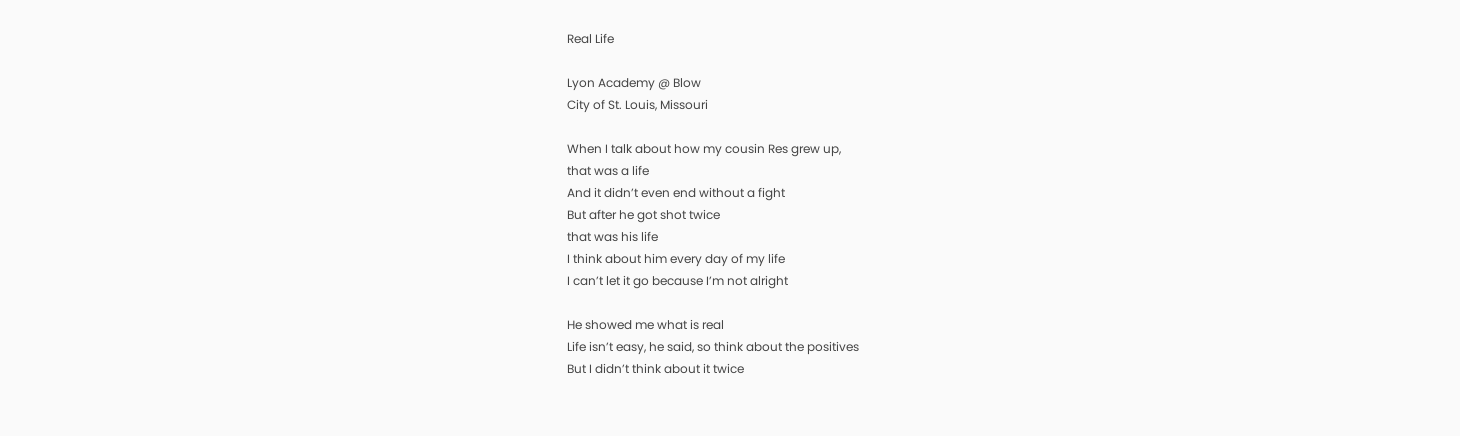Real Life

Lyon Academy @ Blow
City of St. Louis, Missouri

When I talk about how my cousin Res grew up,
that was a life
And it didn’t even end without a fight
But after he got shot twice
that was his life
I think about him every day of my life
I can’t let it go because I’m not alright

He showed me what is real
Life isn’t easy, he said, so think about the positives
But I didn’t think about it twice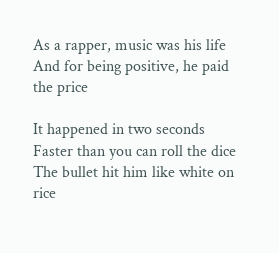As a rapper, music was his life
And for being positive, he paid the price

It happened in two seconds
Faster than you can roll the dice
The bullet hit him like white on rice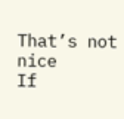That’s not nice
If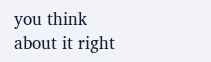you think about it right